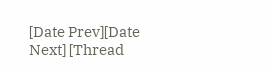[Date Prev][Date Next] [Thread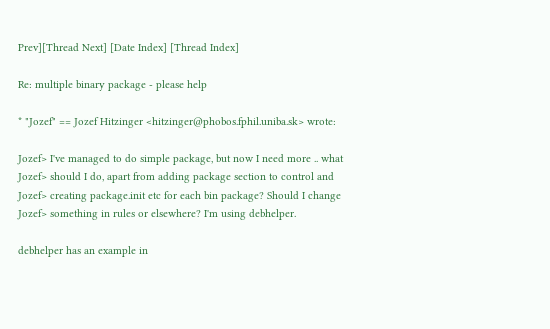Prev][Thread Next] [Date Index] [Thread Index]

Re: multiple binary package - please help

* "Jozef" == Jozef Hitzinger <hitzinger@phobos.fphil.uniba.sk> wrote:

Jozef> I've managed to do simple package, but now I need more .. what
Jozef> should I do, apart from adding package section to control and
Jozef> creating package.init etc for each bin package? Should I change
Jozef> something in rules or elsewhere? I'm using debhelper.

debhelper has an example in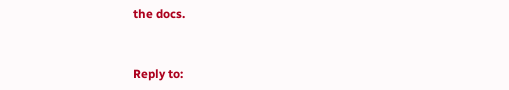the docs.


Reply to: